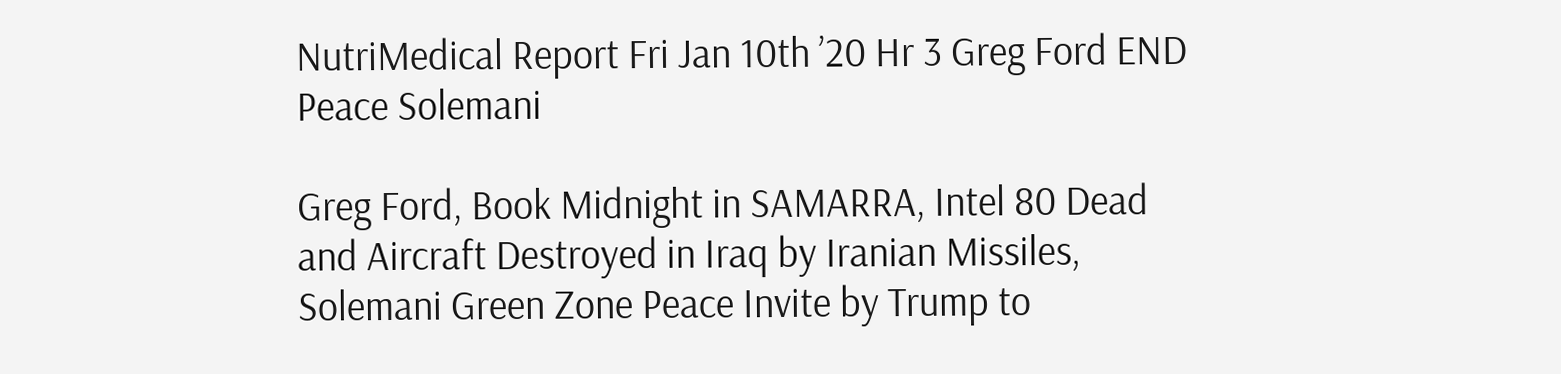NutriMedical Report Fri Jan 10th ’20 Hr 3 Greg Ford END Peace Solemani

Greg Ford, Book Midnight in SAMARRA, Intel 80 Dead and Aircraft Destroyed in Iraq by Iranian Missiles, Solemani Green Zone Peace Invite by Trump to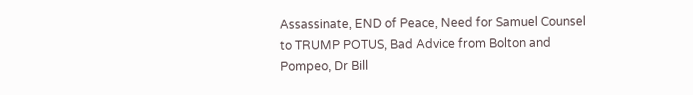Assassinate, END of Peace, Need for Samuel Counsel to TRUMP POTUS, Bad Advice from Bolton and Pompeo, Dr Bill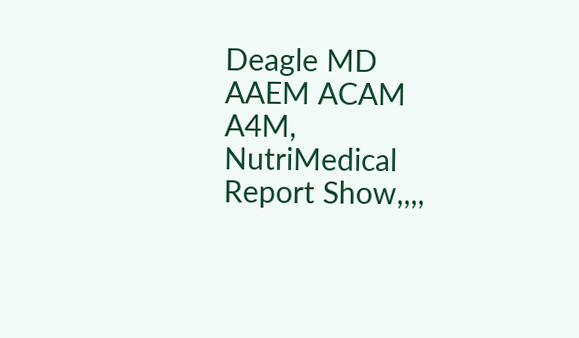Deagle MD AAEM ACAM A4M, NutriMedical Report Show,,,,